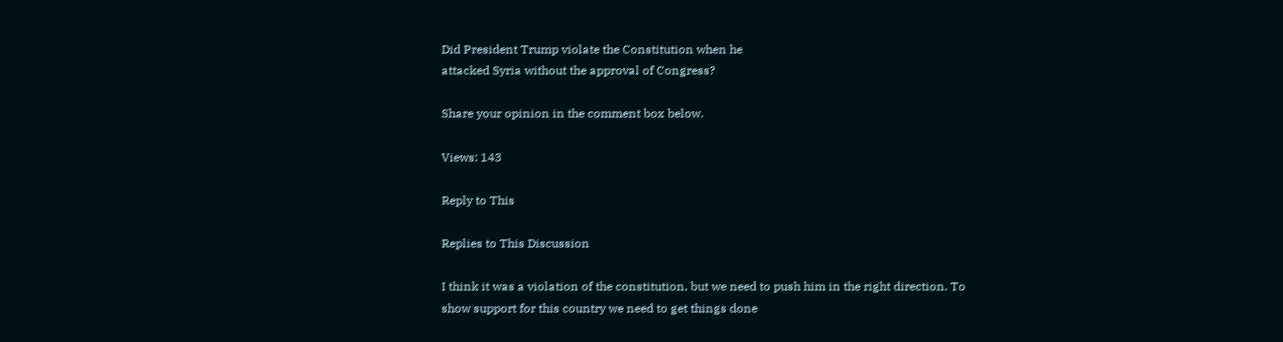Did President Trump violate the Constitution when he
attacked Syria without the approval of Congress?

Share your opinion in the comment box below.

Views: 143

Reply to This

Replies to This Discussion

I think it was a violation of the constitution, but we need to push him in the right direction. To show support for this country we need to get things done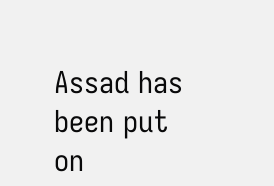Assad has been put on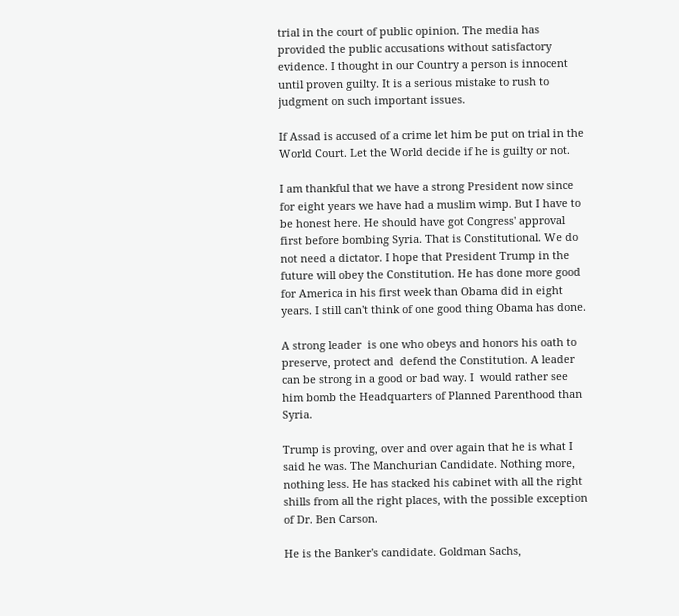trial in the court of public opinion. The media has provided the public accusations without satisfactory evidence. I thought in our Country a person is innocent until proven guilty. It is a serious mistake to rush to judgment on such important issues.

If Assad is accused of a crime let him be put on trial in the World Court. Let the World decide if he is guilty or not.

I am thankful that we have a strong President now since for eight years we have had a muslim wimp. But I have to be honest here. He should have got Congress' approval first before bombing Syria. That is Constitutional. We do not need a dictator. I hope that President Trump in the future will obey the Constitution. He has done more good for America in his first week than Obama did in eight years. I still can't think of one good thing Obama has done.

A strong leader  is one who obeys and honors his oath to preserve, protect and  defend the Constitution. A leader can be strong in a good or bad way. I  would rather see him bomb the Headquarters of Planned Parenthood than Syria.

Trump is proving, over and over again that he is what I said he was. The Manchurian Candidate. Nothing more, nothing less. He has stacked his cabinet with all the right shills from all the right places, with the possible exception of Dr. Ben Carson.

He is the Banker's candidate. Goldman Sachs,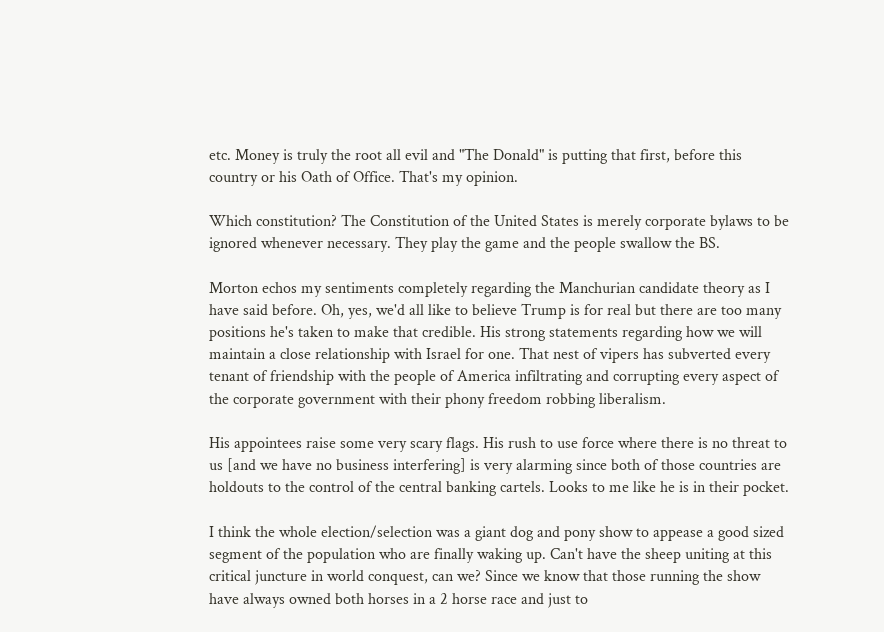etc. Money is truly the root all evil and "The Donald" is putting that first, before this country or his Oath of Office. That's my opinion.

Which constitution? The Constitution of the United States is merely corporate bylaws to be ignored whenever necessary. They play the game and the people swallow the BS.

Morton echos my sentiments completely regarding the Manchurian candidate theory as I have said before. Oh, yes, we'd all like to believe Trump is for real but there are too many positions he's taken to make that credible. His strong statements regarding how we will maintain a close relationship with Israel for one. That nest of vipers has subverted every tenant of friendship with the people of America infiltrating and corrupting every aspect of the corporate government with their phony freedom robbing liberalism.

His appointees raise some very scary flags. His rush to use force where there is no threat to us [and we have no business interfering] is very alarming since both of those countries are holdouts to the control of the central banking cartels. Looks to me like he is in their pocket.

I think the whole election/selection was a giant dog and pony show to appease a good sized segment of the population who are finally waking up. Can't have the sheep uniting at this critical juncture in world conquest, can we? Since we know that those running the show have always owned both horses in a 2 horse race and just to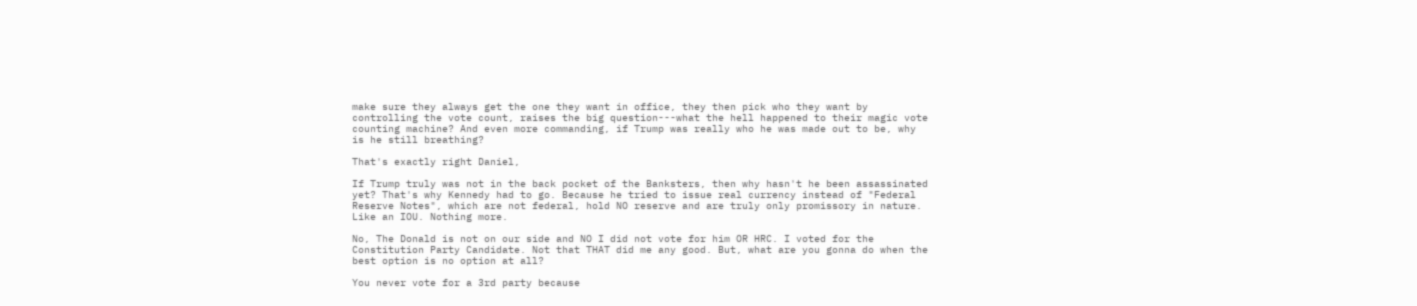make sure they always get the one they want in office, they then pick who they want by controlling the vote count, raises the big question---what the hell happened to their magic vote counting machine? And even more commanding, if Trump was really who he was made out to be, why is he still breathing?

That's exactly right Daniel,

If Trump truly was not in the back pocket of the Banksters, then why hasn't he been assassinated yet? That's why Kennedy had to go. Because he tried to issue real currency instead of "Federal Reserve Notes", which are not federal, hold NO reserve and are truly only promissory in nature. Like an IOU. Nothing more.

No, The Donald is not on our side and NO I did not vote for him OR HRC. I voted for the Constitution Party Candidate. Not that THAT did me any good. But, what are you gonna do when the best option is no option at all?

You never vote for a 3rd party because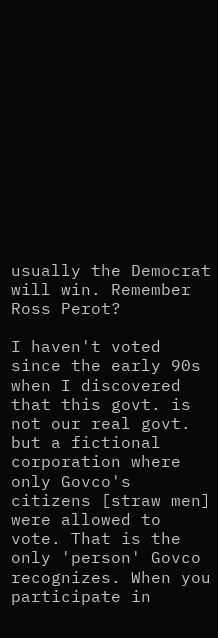usually the Democrat will win. Remember Ross Perot?

I haven't voted since the early 90s when I discovered that this govt. is not our real govt. but a fictional corporation where only Govco's citizens [straw men] were allowed to vote. That is the only 'person' Govco recognizes. When you participate in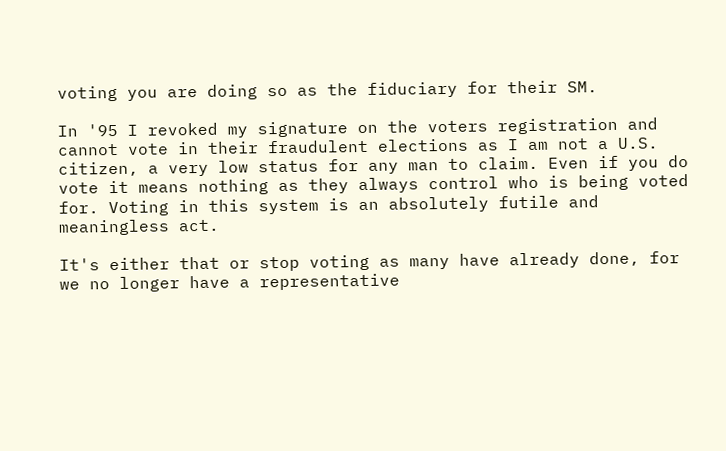voting you are doing so as the fiduciary for their SM.

In '95 I revoked my signature on the voters registration and cannot vote in their fraudulent elections as I am not a U.S. citizen, a very low status for any man to claim. Even if you do vote it means nothing as they always control who is being voted for. Voting in this system is an absolutely futile and meaningless act.

It's either that or stop voting as many have already done, for we no longer have a representative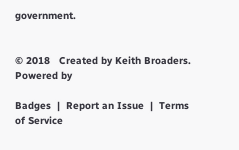government.


© 2018   Created by Keith Broaders.   Powered by

Badges  |  Report an Issue  |  Terms of Service